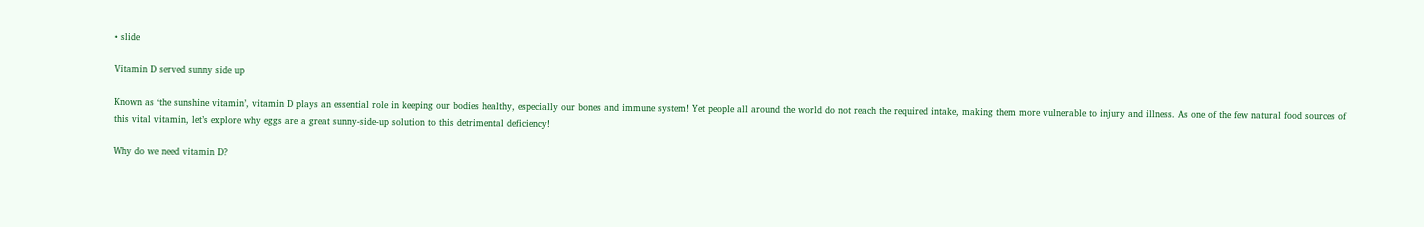• slide

Vitamin D served sunny side up

Known as ‘the sunshine vitamin’, vitamin D plays an essential role in keeping our bodies healthy, especially our bones and immune system! Yet people all around the world do not reach the required intake, making them more vulnerable to injury and illness. As one of the few natural food sources of this vital vitamin, let’s explore why eggs are a great sunny-side-up solution to this detrimental deficiency!

Why do we need vitamin D?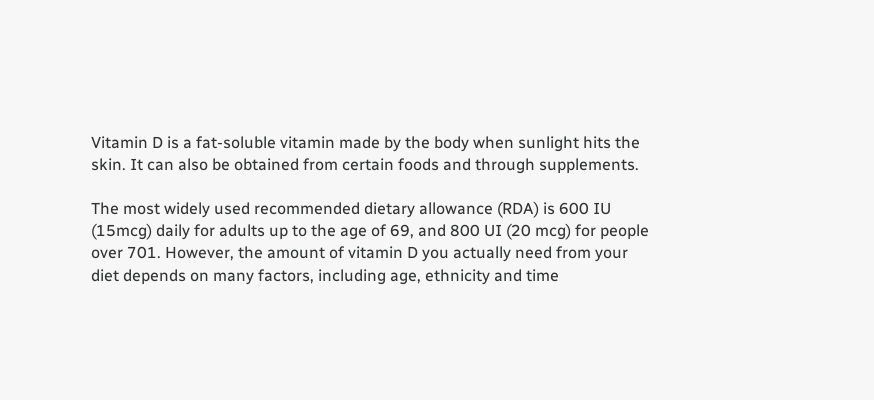Vitamin D is a fat-soluble vitamin made by the body when sunlight hits the skin. It can also be obtained from certain foods and through supplements.

The most widely used recommended dietary allowance (RDA) is 600 IU (15mcg) daily for adults up to the age of 69, and 800 UI (20 mcg) for people over 701. However, the amount of vitamin D you actually need from your diet depends on many factors, including age, ethnicity and time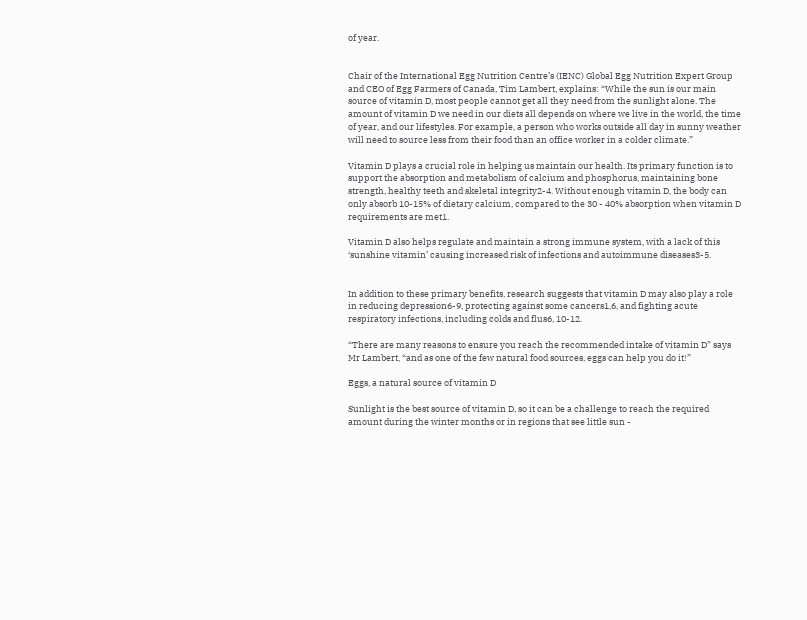of year.


Chair of the International Egg Nutrition Centre’s (IENC) Global Egg Nutrition Expert Group and CEO of Egg Farmers of Canada, Tim Lambert, explains: “While the sun is our main source of vitamin D, most people cannot get all they need from the sunlight alone. The amount of vitamin D we need in our diets all depends on where we live in the world, the time of year, and our lifestyles. For example, a person who works outside all day in sunny weather will need to source less from their food than an office worker in a colder climate.”

Vitamin D plays a crucial role in helping us maintain our health. Its primary function is to support the absorption and metabolism of calcium and phosphorus, maintaining bone strength, healthy teeth and skeletal integrity2-4. Without enough vitamin D, the body can only absorb 10-15% of dietary calcium, compared to the 30 - 40% absorption when vitamin D requirements are met1.

Vitamin D also helps regulate and maintain a strong immune system, with a lack of this ‘sunshine vitamin’ causing increased risk of infections and autoimmune diseases3-5.


In addition to these primary benefits, research suggests that vitamin D may also play a role in reducing depression6-9, protecting against some cancers1,6, and fighting acute respiratory infections, including colds and flus6, 10-12.

“There are many reasons to ensure you reach the recommended intake of vitamin D” says Mr Lambert, “and as one of the few natural food sources, eggs can help you do it!”

Eggs, a natural source of vitamin D

Sunlight is the best source of vitamin D, so it can be a challenge to reach the required amount during the winter months or in regions that see little sun -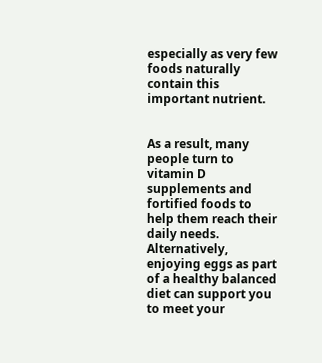especially as very few foods naturally contain this important nutrient.


As a result, many people turn to vitamin D supplements and fortified foods to help them reach their daily needs. Alternatively, enjoying eggs as part of a healthy balanced diet can support you to meet your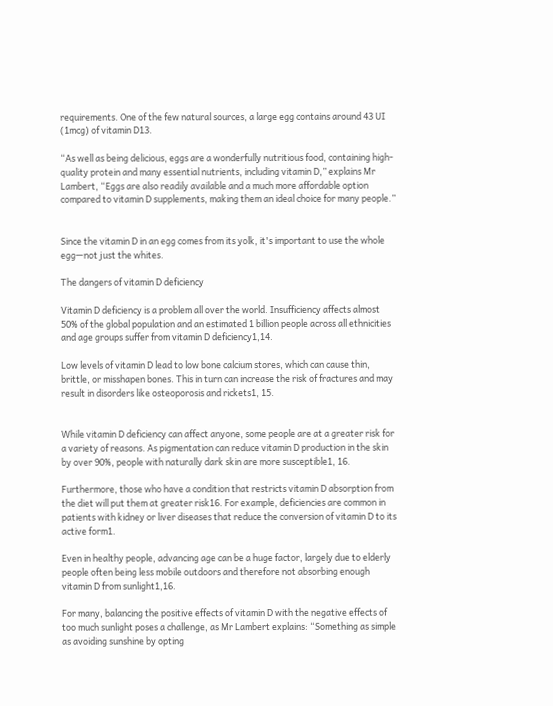requirements. One of the few natural sources, a large egg contains around 43 UI (1mcg) of vitamin D13.

“As well as being delicious, eggs are a wonderfully nutritious food, containing high-quality protein and many essential nutrients, including vitamin D,” explains Mr Lambert, “Eggs are also readily available and a much more affordable option compared to vitamin D supplements, making them an ideal choice for many people.”


Since the vitamin D in an egg comes from its yolk, it's important to use the whole egg—not just the whites.

The dangers of vitamin D deficiency

Vitamin D deficiency is a problem all over the world. Insufficiency affects almost 50% of the global population and an estimated 1 billion people across all ethnicities and age groups suffer from vitamin D deficiency1,14.

Low levels of vitamin D lead to low bone calcium stores, which can cause thin, brittle, or misshapen bones. This in turn can increase the risk of fractures and may result in disorders like osteoporosis and rickets1, 15.


While vitamin D deficiency can affect anyone, some people are at a greater risk for a variety of reasons. As pigmentation can reduce vitamin D production in the skin by over 90%, people with naturally dark skin are more susceptible1, 16.

Furthermore, those who have a condition that restricts vitamin D absorption from the diet will put them at greater risk16. For example, deficiencies are common in patients with kidney or liver diseases that reduce the conversion of vitamin D to its active form1.

Even in healthy people, advancing age can be a huge factor, largely due to elderly people often being less mobile outdoors and therefore not absorbing enough vitamin D from sunlight1,16.

For many, balancing the positive effects of vitamin D with the negative effects of too much sunlight poses a challenge, as Mr Lambert explains: “Something as simple as avoiding sunshine by opting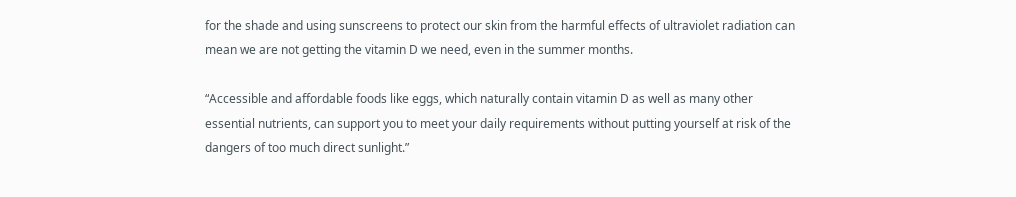for the shade and using sunscreens to protect our skin from the harmful effects of ultraviolet radiation can mean we are not getting the vitamin D we need, even in the summer months.

“Accessible and affordable foods like eggs, which naturally contain vitamin D as well as many other essential nutrients, can support you to meet your daily requirements without putting yourself at risk of the dangers of too much direct sunlight.”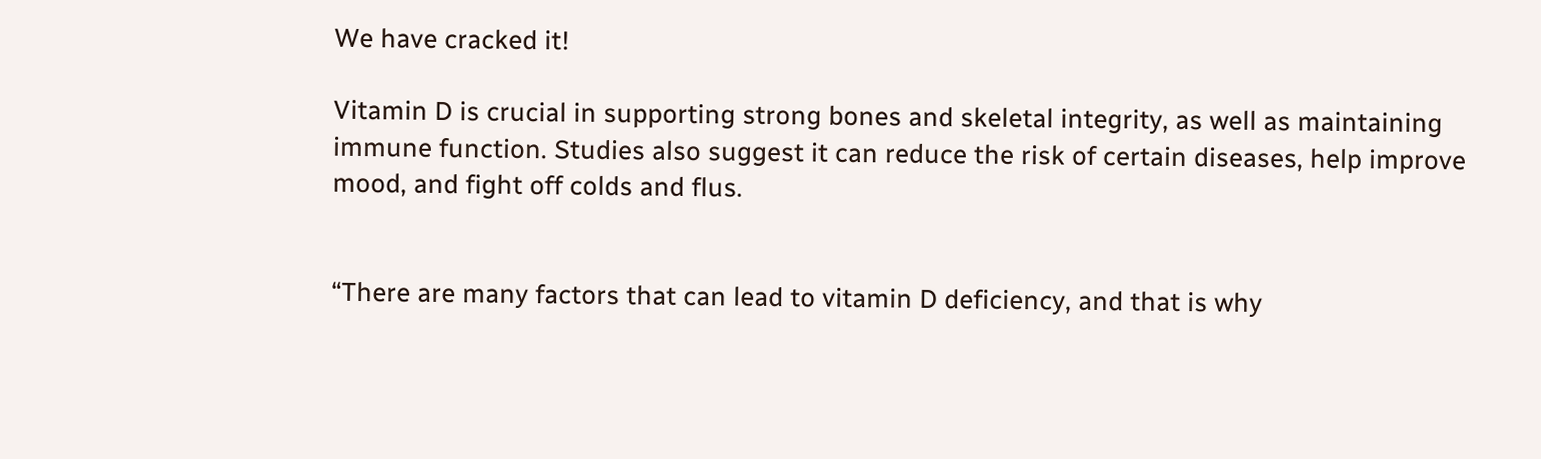We have cracked it!

Vitamin D is crucial in supporting strong bones and skeletal integrity, as well as maintaining immune function. Studies also suggest it can reduce the risk of certain diseases, help improve mood, and fight off colds and flus.


“There are many factors that can lead to vitamin D deficiency, and that is why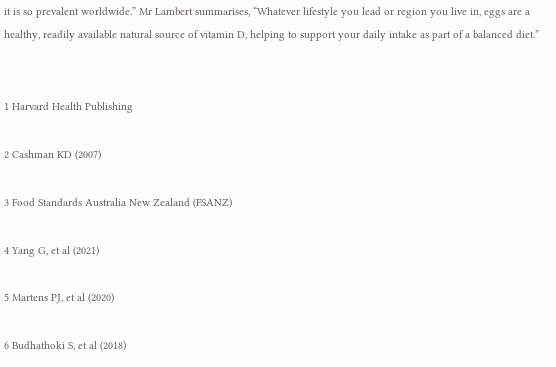it is so prevalent worldwide.” Mr Lambert summarises, “Whatever lifestyle you lead or region you live in, eggs are a healthy, readily available natural source of vitamin D, helping to support your daily intake as part of a balanced diet.”


1 Harvard Health Publishing

2 Cashman KD (2007)

3 Food Standards Australia New Zealand (FSANZ)

4 Yang G, et al (2021)

5 Martens PJ, et al (2020)

6 Budhathoki S, et al (2018)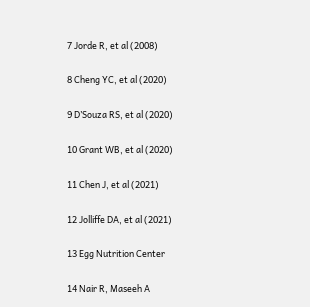7 Jorde R, et al (2008)

8 Cheng YC, et al (2020)

9 D’Souza RS, et al (2020)

10 Grant WB, et al (2020)

11 Chen J, et al (2021)

12 Jolliffe DA, et al (2021)

13 Egg Nutrition Center

14 Nair R, Maseeh A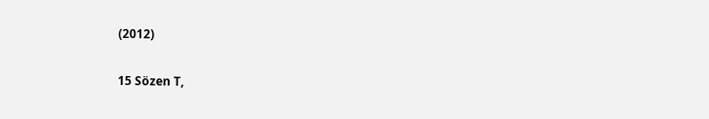(2012)

15 Sözen T,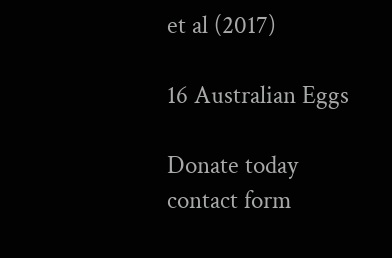et al (2017)

16 Australian Eggs

Donate today
contact form